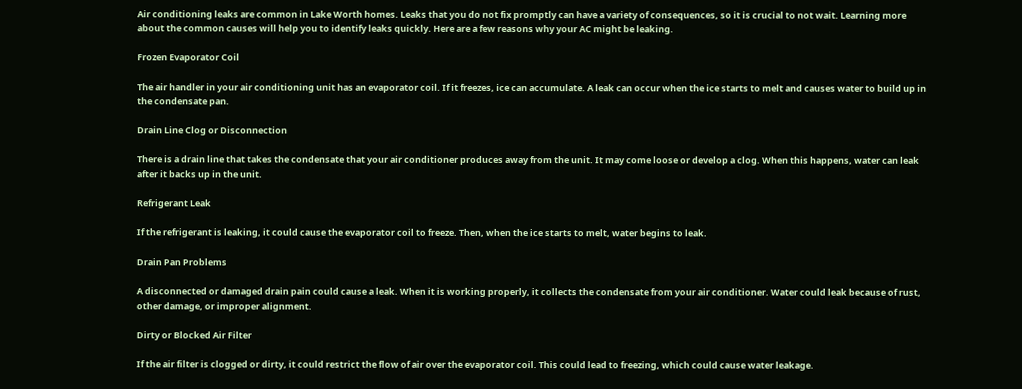Air conditioning leaks are common in Lake Worth homes. Leaks that you do not fix promptly can have a variety of consequences, so it is crucial to not wait. Learning more about the common causes will help you to identify leaks quickly. Here are a few reasons why your AC might be leaking.

Frozen Evaporator Coil

The air handler in your air conditioning unit has an evaporator coil. If it freezes, ice can accumulate. A leak can occur when the ice starts to melt and causes water to build up in the condensate pan.

Drain Line Clog or Disconnection

There is a drain line that takes the condensate that your air conditioner produces away from the unit. It may come loose or develop a clog. When this happens, water can leak after it backs up in the unit.

Refrigerant Leak

If the refrigerant is leaking, it could cause the evaporator coil to freeze. Then, when the ice starts to melt, water begins to leak.

Drain Pan Problems

A disconnected or damaged drain pain could cause a leak. When it is working properly, it collects the condensate from your air conditioner. Water could leak because of rust, other damage, or improper alignment.

Dirty or Blocked Air Filter

If the air filter is clogged or dirty, it could restrict the flow of air over the evaporator coil. This could lead to freezing, which could cause water leakage.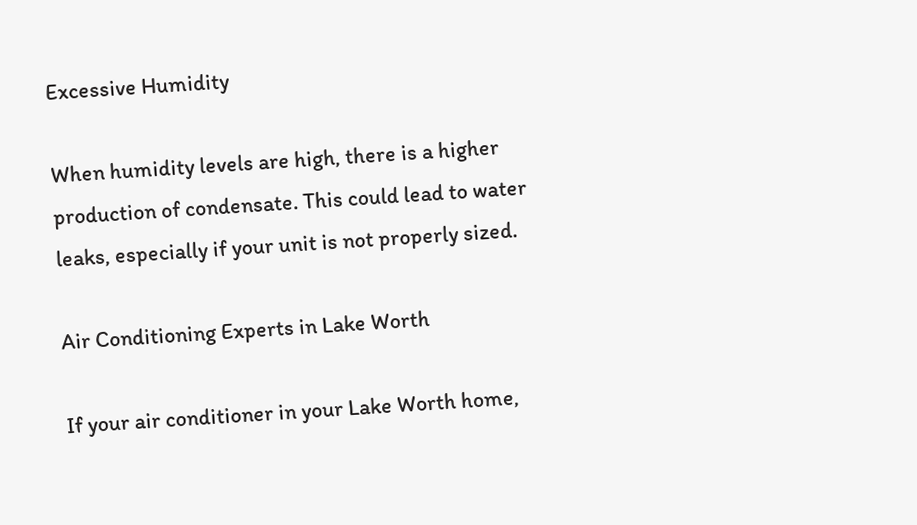Excessive Humidity

When humidity levels are high, there is a higher production of condensate. This could lead to water leaks, especially if your unit is not properly sized.

Air Conditioning Experts in Lake Worth

If your air conditioner in your Lake Worth home,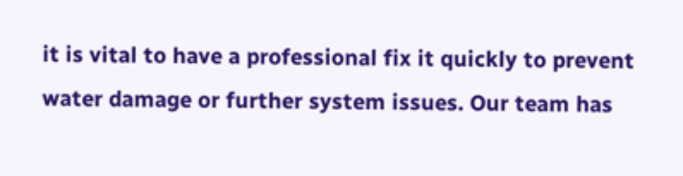it is vital to have a professional fix it quickly to prevent water damage or further system issues. Our team has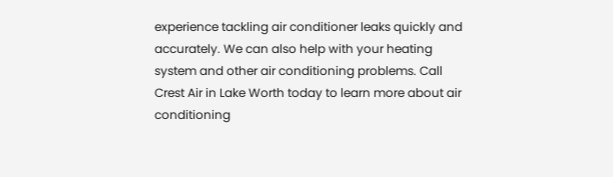experience tackling air conditioner leaks quickly and accurately. We can also help with your heating system and other air conditioning problems. Call Crest Air in Lake Worth today to learn more about air conditioning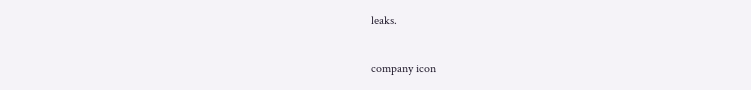leaks.

company icon